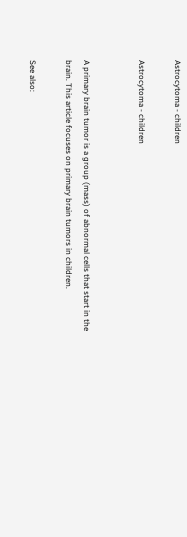Astrocytoma - children

Astrocytoma - children


A primary brain tumor is a group (mass) of abnormal cells that start in the brain. This article focuses on primary brain tumors in children.

See also: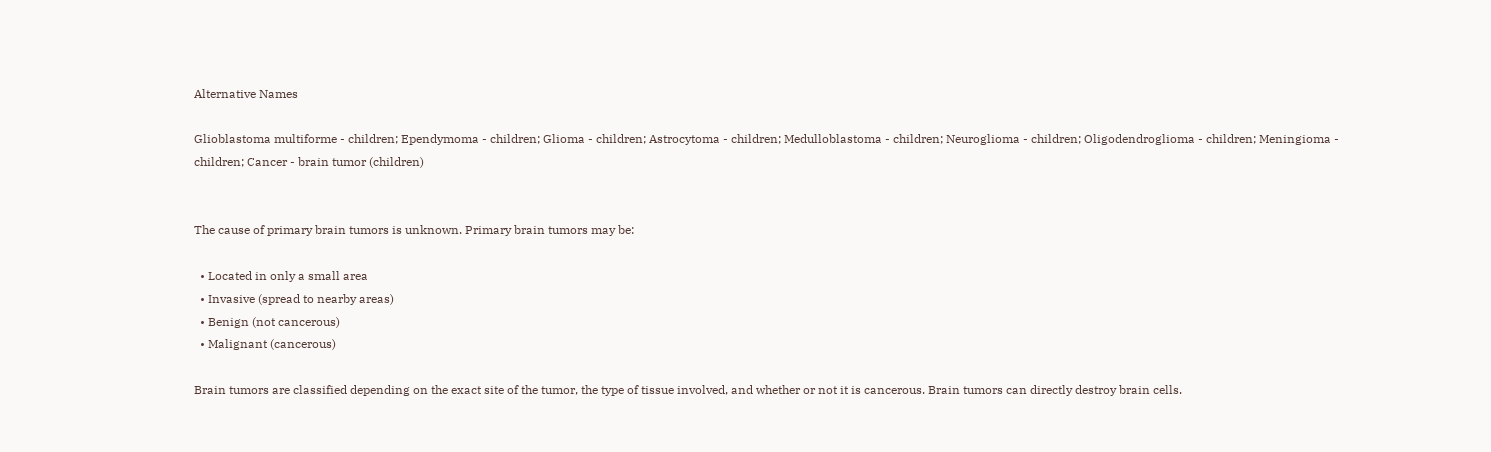Alternative Names

Glioblastoma multiforme - children; Ependymoma - children; Glioma - children; Astrocytoma - children; Medulloblastoma - children; Neuroglioma - children; Oligodendroglioma - children; Meningioma - children; Cancer - brain tumor (children)


The cause of primary brain tumors is unknown. Primary brain tumors may be:

  • Located in only a small area
  • Invasive (spread to nearby areas)
  • Benign (not cancerous)
  • Malignant (cancerous)

Brain tumors are classified depending on the exact site of the tumor, the type of tissue involved, and whether or not it is cancerous. Brain tumors can directly destroy brain cells.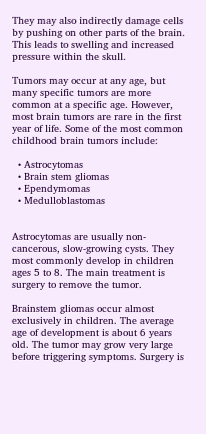They may also indirectly damage cells by pushing on other parts of the brain. This leads to swelling and increased pressure within the skull.

Tumors may occur at any age, but many specific tumors are more common at a specific age. However, most brain tumors are rare in the first year of life. Some of the most common childhood brain tumors include:

  • Astrocytomas
  • Brain stem gliomas
  • Ependymomas
  • Medulloblastomas


Astrocytomas are usually non-cancerous, slow-growing cysts. They most commonly develop in children ages 5 to 8. The main treatment is surgery to remove the tumor.

Brainstem gliomas occur almost exclusively in children. The average age of development is about 6 years old. The tumor may grow very large before triggering symptoms. Surgery is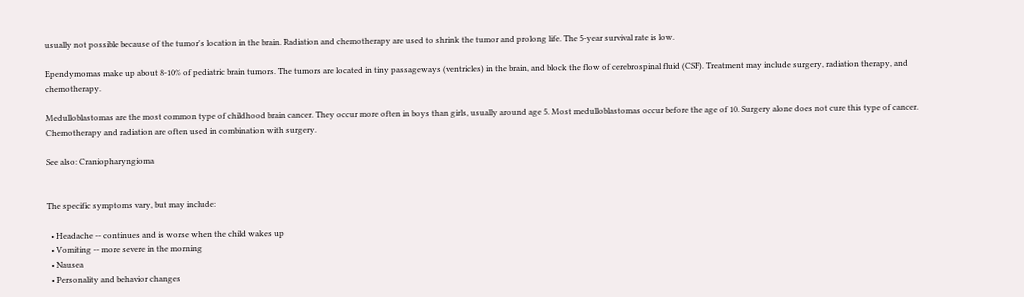usually not possible because of the tumor's location in the brain. Radiation and chemotherapy are used to shrink the tumor and prolong life. The 5-year survival rate is low.

Ependymomas make up about 8-10% of pediatric brain tumors. The tumors are located in tiny passageways (ventricles) in the brain, and block the flow of cerebrospinal fluid (CSF). Treatment may include surgery, radiation therapy, and chemotherapy.

Medulloblastomas are the most common type of childhood brain cancer. They occur more often in boys than girls, usually around age 5. Most medulloblastomas occur before the age of 10. Surgery alone does not cure this type of cancer. Chemotherapy and radiation are often used in combination with surgery.

See also: Craniopharyngioma


The specific symptoms vary, but may include:

  • Headache -- continues and is worse when the child wakes up
  • Vomiting -- more severe in the morning
  • Nausea
  • Personality and behavior changes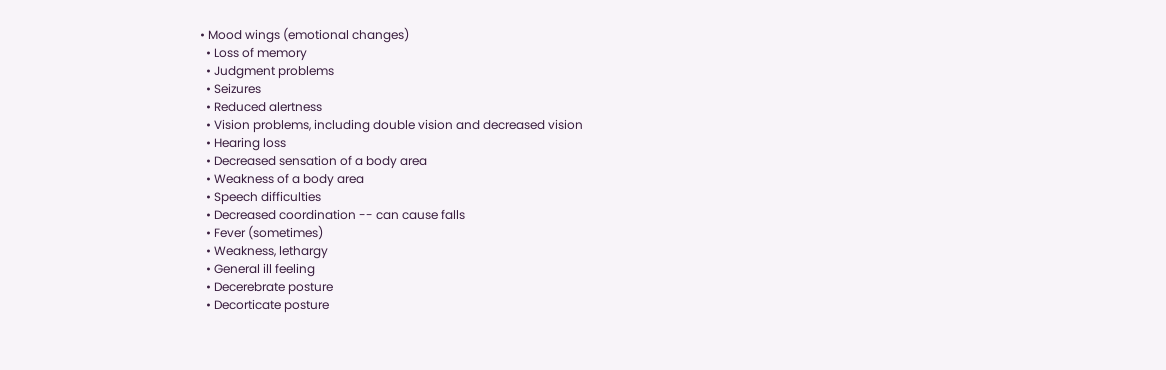• Mood wings (emotional changes)
  • Loss of memory
  • Judgment problems
  • Seizures
  • Reduced alertness
  • Vision problems, including double vision and decreased vision
  • Hearing loss
  • Decreased sensation of a body area
  • Weakness of a body area
  • Speech difficulties
  • Decreased coordination -- can cause falls
  • Fever (sometimes)
  • Weakness, lethargy
  • General ill feeling
  • Decerebrate posture
  • Decorticate posture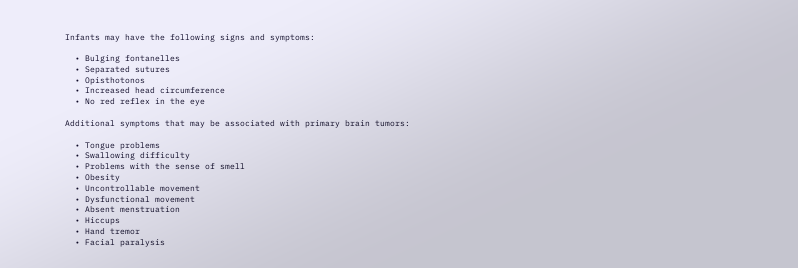Infants may have the following signs and symptoms:

  • Bulging fontanelles
  • Separated sutures
  • Opisthotonos
  • Increased head circumference
  • No red reflex in the eye

Additional symptoms that may be associated with primary brain tumors:

  • Tongue problems
  • Swallowing difficulty
  • Problems with the sense of smell
  • Obesity
  • Uncontrollable movement
  • Dysfunctional movement
  • Absent menstruation
  • Hiccups
  • Hand tremor
  • Facial paralysis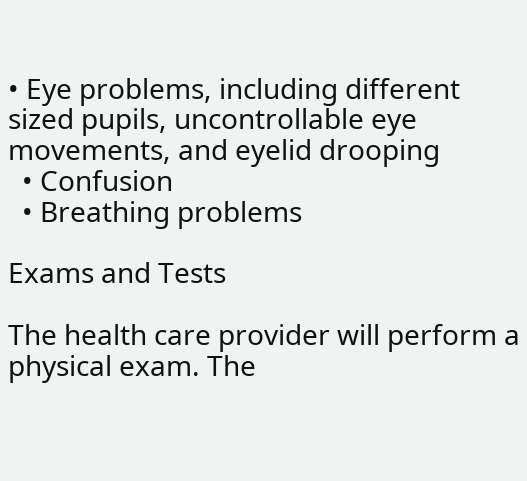• Eye problems, including different sized pupils, uncontrollable eye movements, and eyelid drooping
  • Confusion
  • Breathing problems

Exams and Tests

The health care provider will perform a physical exam. The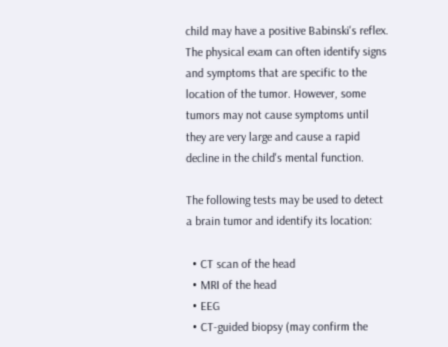child may have a positive Babinski's reflex. The physical exam can often identify signs and symptoms that are specific to the location of the tumor. However, some tumors may not cause symptoms until they are very large and cause a rapid decline in the child's mental function.

The following tests may be used to detect a brain tumor and identify its location:

  • CT scan of the head
  • MRI of the head
  • EEG
  • CT-guided biopsy (may confirm the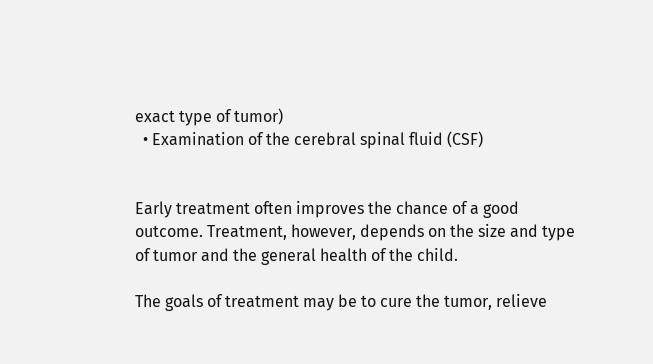exact type of tumor)
  • Examination of the cerebral spinal fluid (CSF)


Early treatment often improves the chance of a good outcome. Treatment, however, depends on the size and type of tumor and the general health of the child.

The goals of treatment may be to cure the tumor, relieve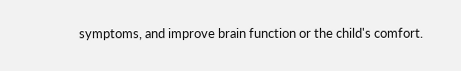symptoms, and improve brain function or the child's comfort.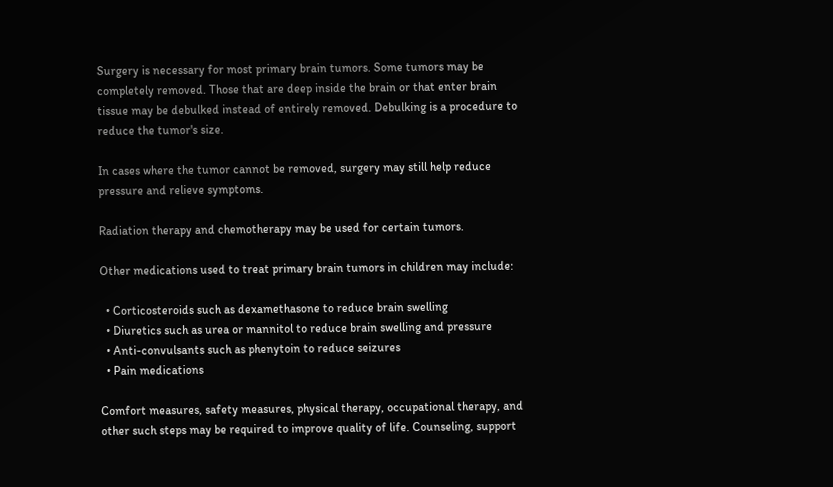Surgery is necessary for most primary brain tumors. Some tumors may be completely removed. Those that are deep inside the brain or that enter brain tissue may be debulked instead of entirely removed. Debulking is a procedure to reduce the tumor's size.

In cases where the tumor cannot be removed, surgery may still help reduce pressure and relieve symptoms.

Radiation therapy and chemotherapy may be used for certain tumors.

Other medications used to treat primary brain tumors in children may include:

  • Corticosteroids such as dexamethasone to reduce brain swelling
  • Diuretics such as urea or mannitol to reduce brain swelling and pressure
  • Anti-convulsants such as phenytoin to reduce seizures
  • Pain medications

Comfort measures, safety measures, physical therapy, occupational therapy, and other such steps may be required to improve quality of life. Counseling, support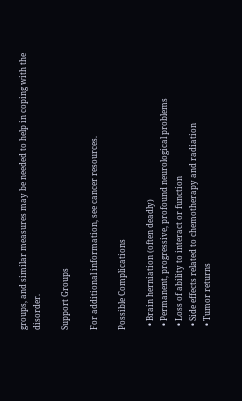groups, and similar measures may be needed to help in coping with the disorder.

Support Groups

For additional information, see cancer resources.

Possible Complications

  • Brain herniation (often deadly)
  • Permanent, progressive, profound neurological problems
  • Loss of ability to interact or function
  • Side effects related to chemotherapy and radiation
  • Tumor returns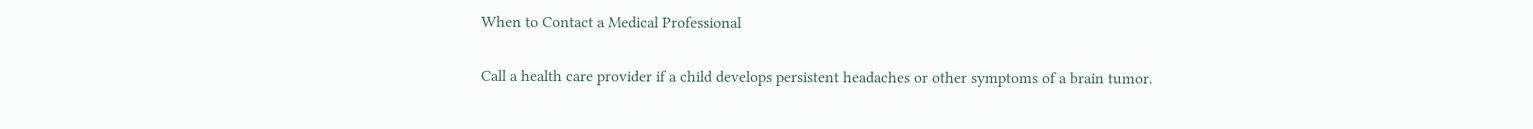When to Contact a Medical Professional

Call a health care provider if a child develops persistent headaches or other symptoms of a brain tumor.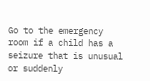Go to the emergency room if a child has a seizure that is unusual or suddenly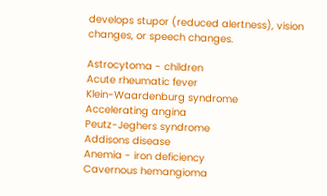develops stupor (reduced alertness), vision changes, or speech changes.

Astrocytoma - children
Acute rheumatic fever
Klein-Waardenburg syndrome
Accelerating angina
Peutz-Jeghers syndrome
Addisons disease
Anemia - iron deficiency
Cavernous hemangioma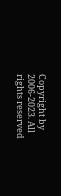Copyright by 2006-2023. All rights reserved